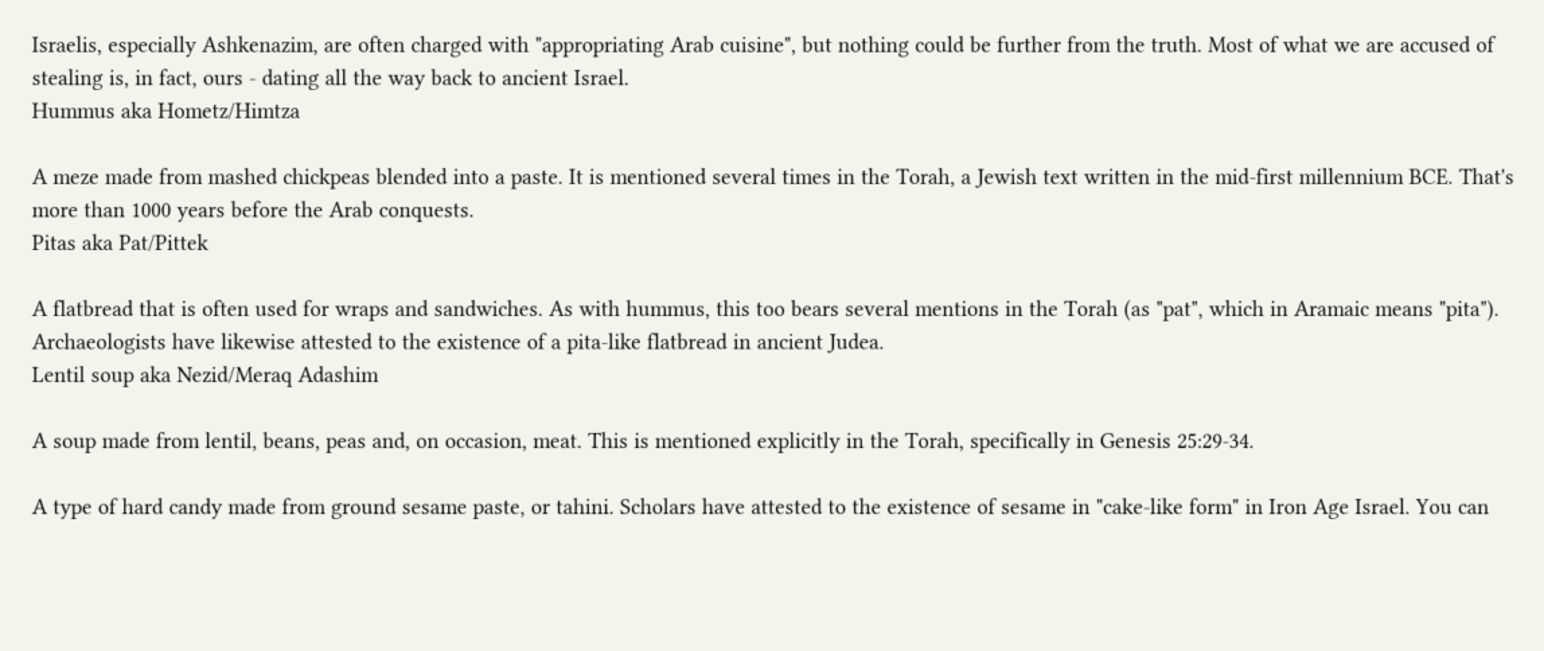Israelis, especially Ashkenazim, are often charged with "appropriating Arab cuisine", but nothing could be further from the truth. Most of what we are accused of stealing is, in fact, ours - dating all the way back to ancient Israel.
Hummus aka Hometz/Himtza

A meze made from mashed chickpeas blended into a paste. It is mentioned several times in the Torah, a Jewish text written in the mid-first millennium BCE. That's more than 1000 years before the Arab conquests.
Pitas aka Pat/Pittek

A flatbread that is often used for wraps and sandwiches. As with hummus, this too bears several mentions in the Torah (as "pat", which in Aramaic means "pita"). Archaeologists have likewise attested to the existence of a pita-like flatbread in ancient Judea.
Lentil soup aka Nezid/Meraq Adashim

A soup made from lentil, beans, peas and, on occasion, meat. This is mentioned explicitly in the Torah, specifically in Genesis 25:29-34.

A type of hard candy made from ground sesame paste, or tahini. Scholars have attested to the existence of sesame in "cake-like form" in Iron Age Israel. You can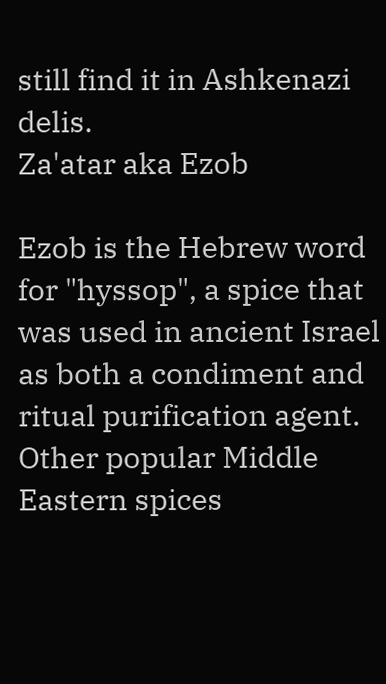still find it in Ashkenazi delis.
Za'atar aka Ezob

Ezob is the Hebrew word for "hyssop", a spice that was used in ancient Israel as both a condiment and ritual purification agent. Other popular Middle Eastern spices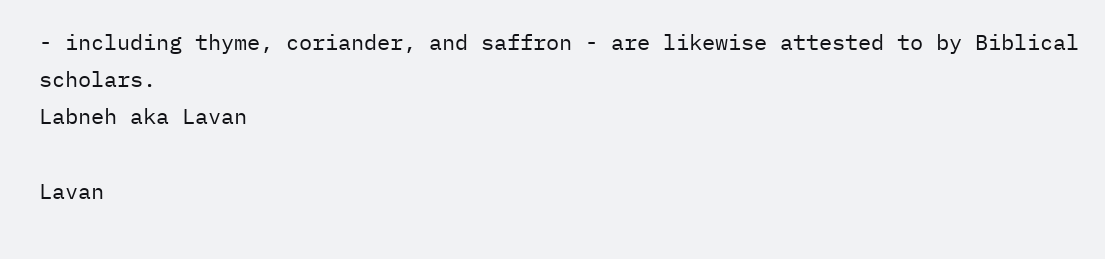- including thyme, coriander, and saffron - are likewise attested to by Biblical scholars.
Labneh aka Lavan

Lavan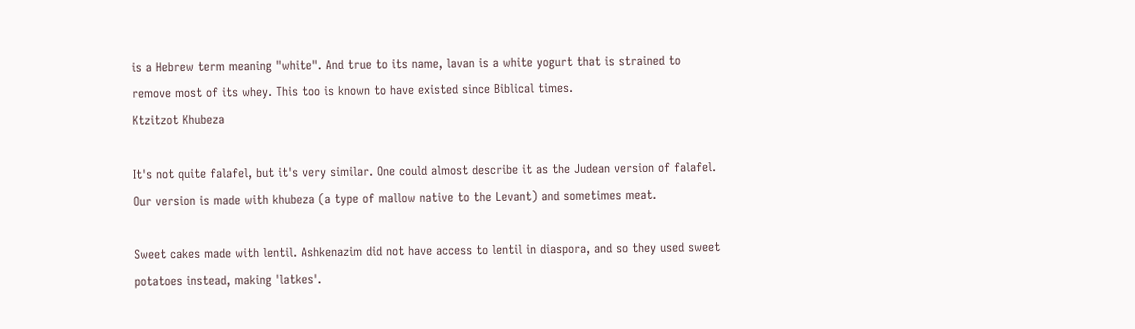is a Hebrew term meaning "white". And true to its name, lavan is a white yogurt that is strained to remove most of its whey. This too is known to have existed since Biblical times.
Ktzitzot Khubeza

It's not quite falafel, but it's very similar. One could almost describe it as the Judean version of falafel. Our version is made with khubeza (a type of mallow native to the Levant) and sometimes meat.

Sweet cakes made with lentil. Ashkenazim did not have access to lentil in diaspora, and so they used sweet potatoes instead, making 'latkes'.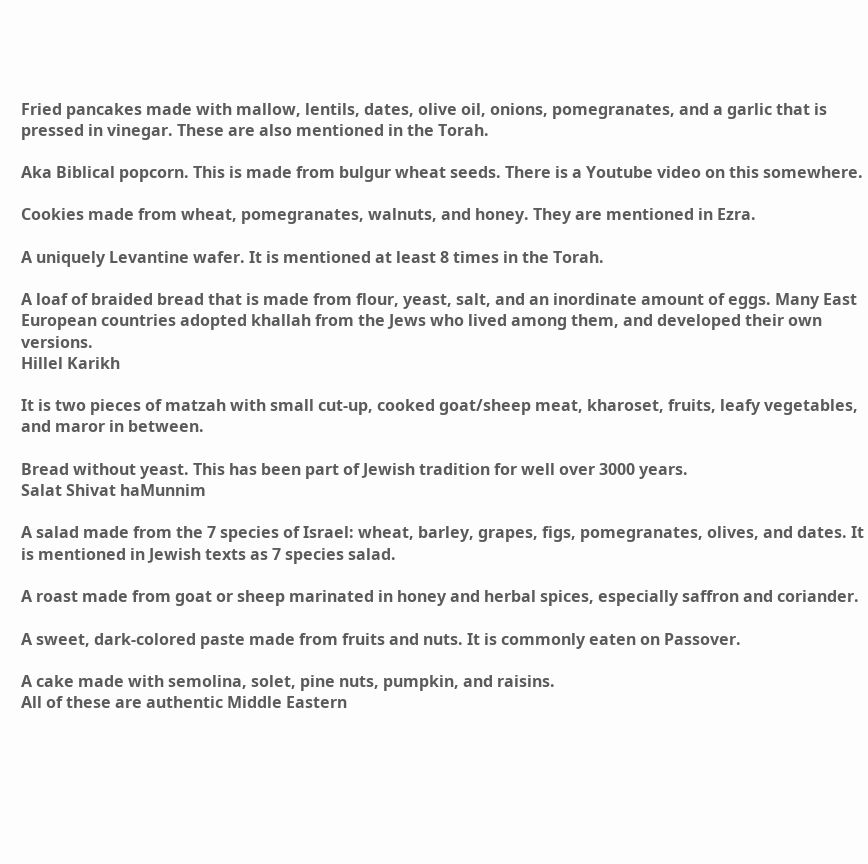Fried pancakes made with mallow, lentils, dates, olive oil, onions, pomegranates, and a garlic that is pressed in vinegar. These are also mentioned in the Torah.

Aka Biblical popcorn. This is made from bulgur wheat seeds. There is a Youtube video on this somewhere.

Cookies made from wheat, pomegranates, walnuts, and honey. They are mentioned in Ezra.

A uniquely Levantine wafer. It is mentioned at least 8 times in the Torah.

A loaf of braided bread that is made from flour, yeast, salt, and an inordinate amount of eggs. Many East European countries adopted khallah from the Jews who lived among them, and developed their own versions.
Hillel Karikh

It is two pieces of matzah with small cut-up, cooked goat/sheep meat, kharoset, fruits, leafy vegetables, and maror in between.

Bread without yeast. This has been part of Jewish tradition for well over 3000 years.
Salat Shivat haMunnim

A salad made from the 7 species of Israel: wheat, barley, grapes, figs, pomegranates, olives, and dates. It is mentioned in Jewish texts as 7 species salad.

A roast made from goat or sheep marinated in honey and herbal spices, especially saffron and coriander.

A sweet, dark-colored paste made from fruits and nuts. It is commonly eaten on Passover.

A cake made with semolina, solet, pine nuts, pumpkin, and raisins.
All of these are authentic Middle Eastern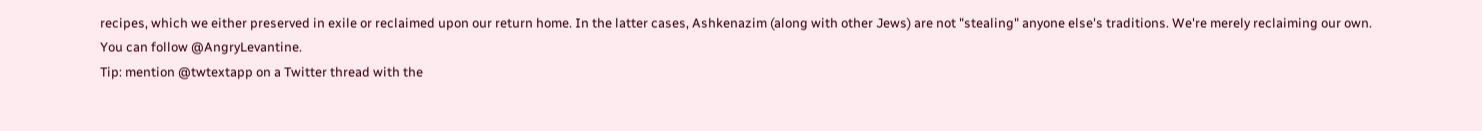recipes, which we either preserved in exile or reclaimed upon our return home. In the latter cases, Ashkenazim (along with other Jews) are not "stealing" anyone else's traditions. We're merely reclaiming our own.
You can follow @AngryLevantine.
Tip: mention @twtextapp on a Twitter thread with the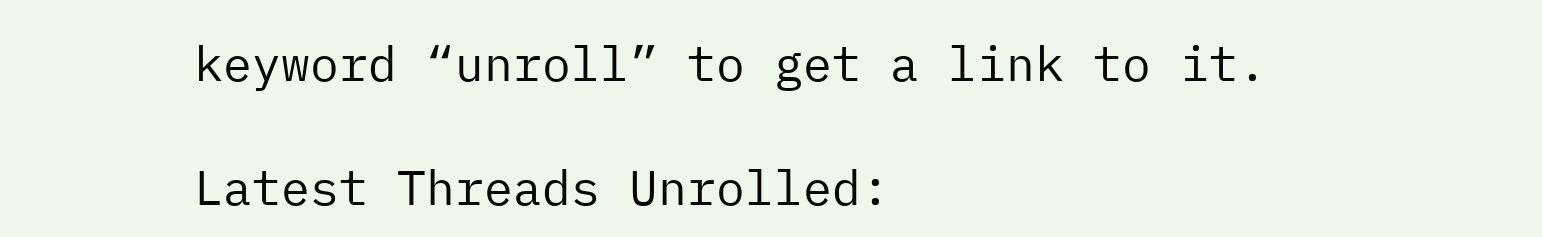keyword “unroll” to get a link to it.

Latest Threads Unrolled: